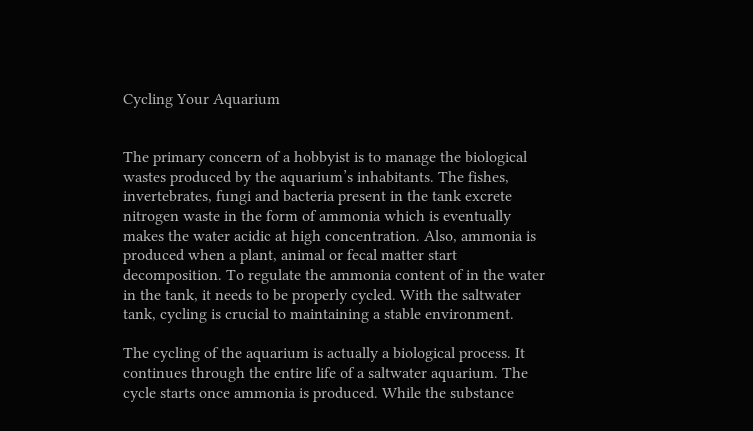Cycling Your Aquarium


The primary concern of a hobbyist is to manage the biological wastes produced by the aquarium’s inhabitants. The fishes, invertebrates, fungi and bacteria present in the tank excrete nitrogen waste in the form of ammonia which is eventually makes the water acidic at high concentration. Also, ammonia is produced when a plant, animal or fecal matter start decomposition. To regulate the ammonia content of in the water in the tank, it needs to be properly cycled. With the saltwater tank, cycling is crucial to maintaining a stable environment.

The cycling of the aquarium is actually a biological process. It continues through the entire life of a saltwater aquarium. The cycle starts once ammonia is produced. While the substance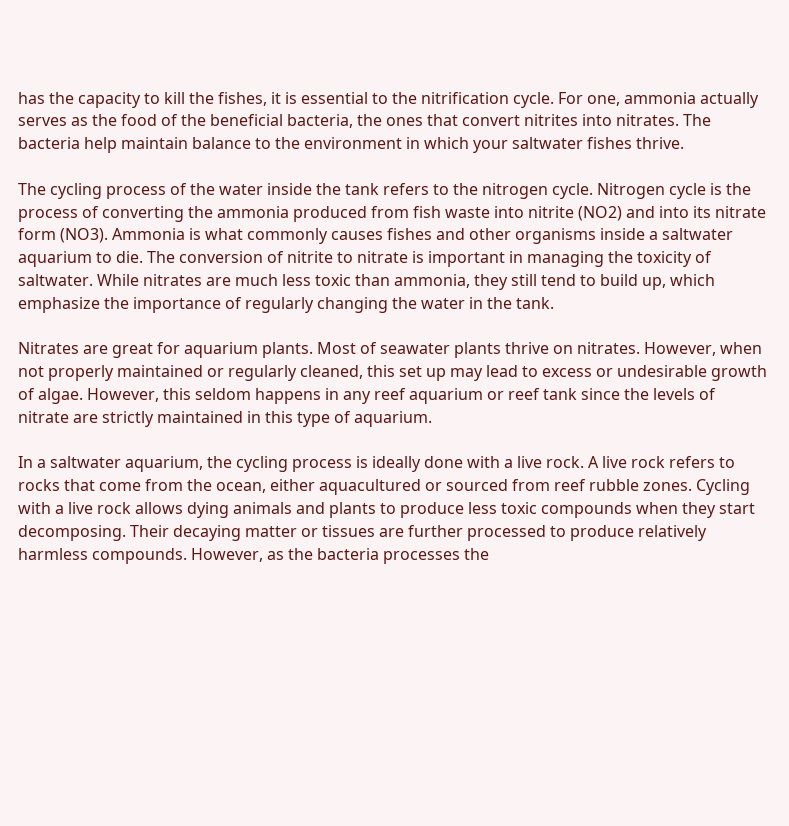has the capacity to kill the fishes, it is essential to the nitrification cycle. For one, ammonia actually serves as the food of the beneficial bacteria, the ones that convert nitrites into nitrates. The bacteria help maintain balance to the environment in which your saltwater fishes thrive.

The cycling process of the water inside the tank refers to the nitrogen cycle. Nitrogen cycle is the process of converting the ammonia produced from fish waste into nitrite (NO2) and into its nitrate form (NO3). Ammonia is what commonly causes fishes and other organisms inside a saltwater aquarium to die. The conversion of nitrite to nitrate is important in managing the toxicity of saltwater. While nitrates are much less toxic than ammonia, they still tend to build up, which emphasize the importance of regularly changing the water in the tank.

Nitrates are great for aquarium plants. Most of seawater plants thrive on nitrates. However, when not properly maintained or regularly cleaned, this set up may lead to excess or undesirable growth of algae. However, this seldom happens in any reef aquarium or reef tank since the levels of nitrate are strictly maintained in this type of aquarium.

In a saltwater aquarium, the cycling process is ideally done with a live rock. A live rock refers to rocks that come from the ocean, either aquacultured or sourced from reef rubble zones. Cycling with a live rock allows dying animals and plants to produce less toxic compounds when they start decomposing. Their decaying matter or tissues are further processed to produce relatively harmless compounds. However, as the bacteria processes the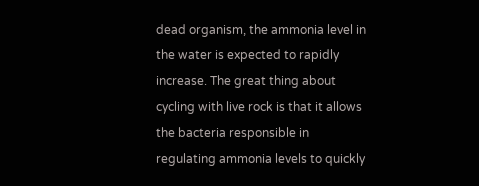dead organism, the ammonia level in the water is expected to rapidly increase. The great thing about cycling with live rock is that it allows the bacteria responsible in regulating ammonia levels to quickly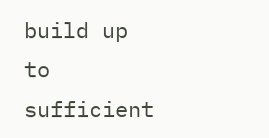build up to sufficient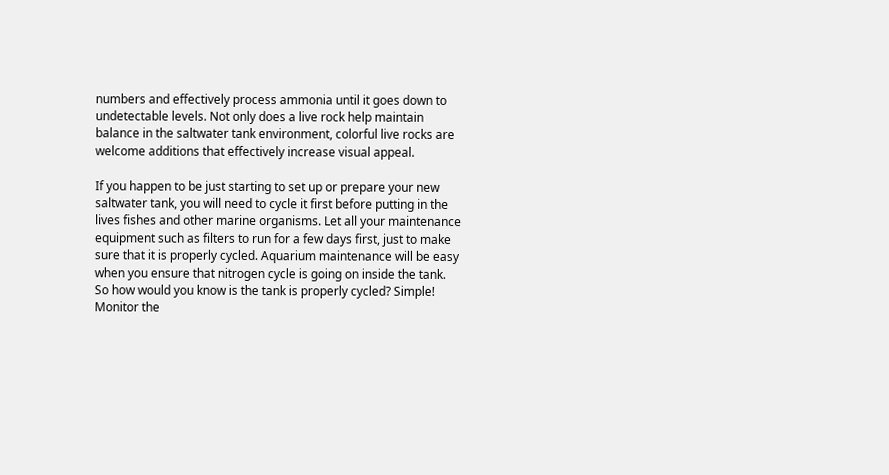numbers and effectively process ammonia until it goes down to undetectable levels. Not only does a live rock help maintain balance in the saltwater tank environment, colorful live rocks are welcome additions that effectively increase visual appeal.

If you happen to be just starting to set up or prepare your new saltwater tank, you will need to cycle it first before putting in the lives fishes and other marine organisms. Let all your maintenance equipment such as filters to run for a few days first, just to make sure that it is properly cycled. Aquarium maintenance will be easy when you ensure that nitrogen cycle is going on inside the tank. So how would you know is the tank is properly cycled? Simple! Monitor the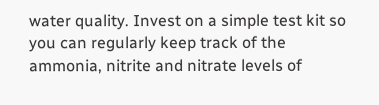water quality. Invest on a simple test kit so you can regularly keep track of the ammonia, nitrite and nitrate levels of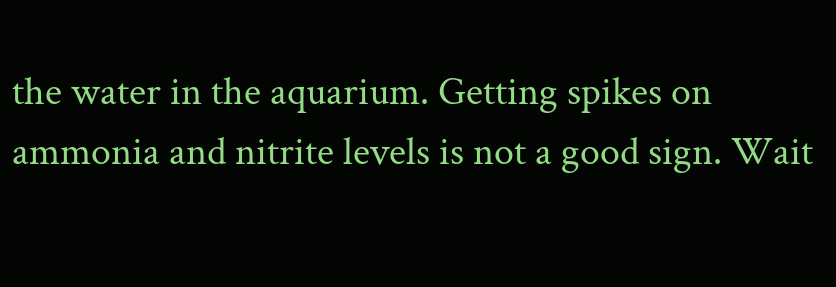the water in the aquarium. Getting spikes on ammonia and nitrite levels is not a good sign. Wait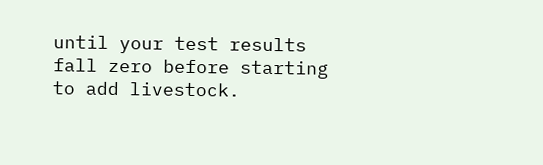until your test results fall zero before starting to add livestock.